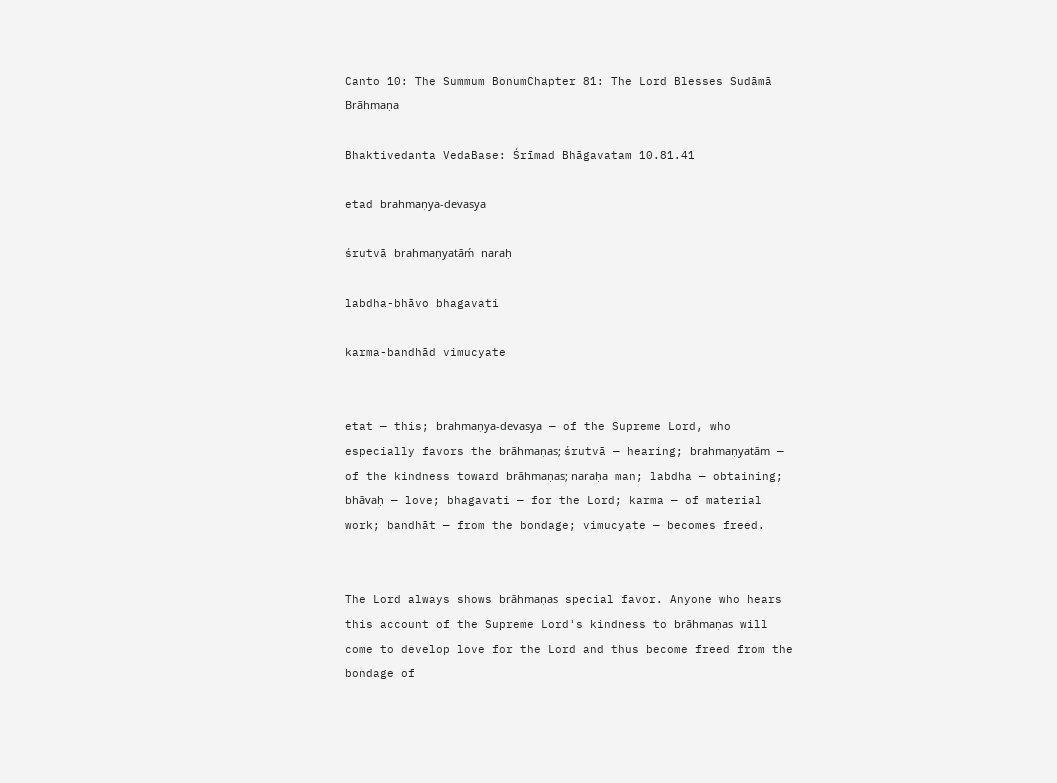Canto 10: The Summum BonumChapter 81: The Lord Blesses Sudāmā Brāhmaṇa

Bhaktivedanta VedaBase: Śrīmad Bhāgavatam 10.81.41

etad brahmaṇya-devasya

śrutvā brahmaṇyatāḿ naraḥ

labdha-bhāvo bhagavati

karma-bandhād vimucyate


etat — this; brahmaṇya-devasya — of the Supreme Lord, who especially favors the brāhmaṇas; śrutvā — hearing; brahmaṇyatām — of the kindness toward brāhmaṇas; naraḥa man; labdha — obtaining; bhāvaḥ — love; bhagavati — for the Lord; karma — of material work; bandhāt — from the bondage; vimucyate — becomes freed.


The Lord always shows brāhmaṇas special favor. Anyone who hears this account of the Supreme Lord's kindness to brāhmaṇas will come to develop love for the Lord and thus become freed from the bondage of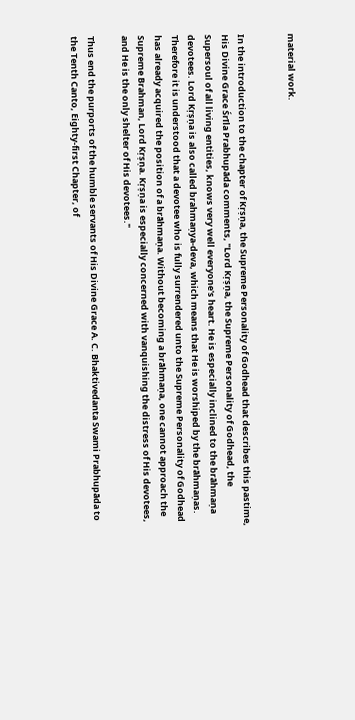material work.


In the introduction to the chapter of Kṛṣṇa, the Supreme Personality of Godhead that describes this pastime, His Divine Grace Śrīla Prabhupāda comments, "Lord Kṛṣṇa, the Supreme Personality of Godhead, the Supersoul of all living entities, knows very well everyone's heart. He is especially inclined to the brāhmaṇa devotees. Lord Kṛṣṇa is also called brahmaṇya-deva, which means that He is worshiped by the brāhmaṇas. Therefore it is understood that a devotee who is fully surrendered unto the Supreme Personality of Godhead has already acquired the position of a brāhmaṇa. Without becoming a brāhmaṇa, one cannot approach the Supreme Brahman, Lord Kṛṣṇa. Kṛṣṇa is especially concerned with vanquishing the distress of His devotees, and He is the only shelter of His devotees."

Thus end the purports of the humble servants of His Divine Grace A. C. Bhaktivedanta Swami Prabhupāda to the Tenth Canto, Eighty-first Chapter, of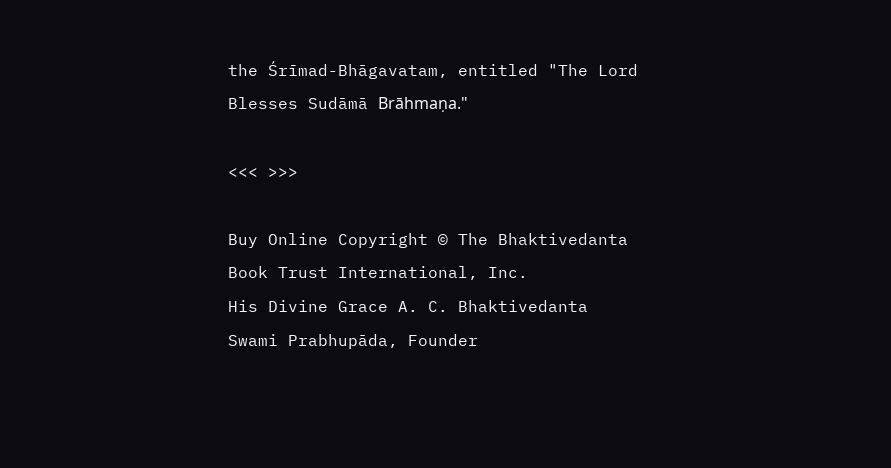the Śrīmad-Bhāgavatam, entitled "The Lord Blesses Sudāmā Brāhmaṇa."

<<< >>>

Buy Online Copyright © The Bhaktivedanta Book Trust International, Inc.
His Divine Grace A. C. Bhaktivedanta Swami Prabhupāda, Founder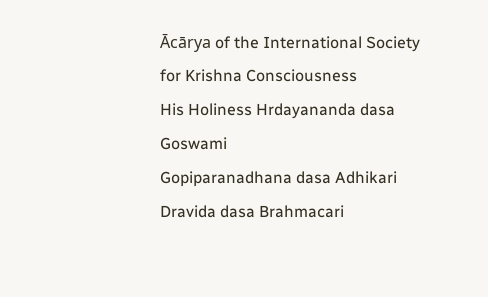Ācārya of the International Society for Krishna Consciousness
His Holiness Hrdayananda dasa Goswami
Gopiparanadhana dasa Adhikari
Dravida dasa Brahmacari